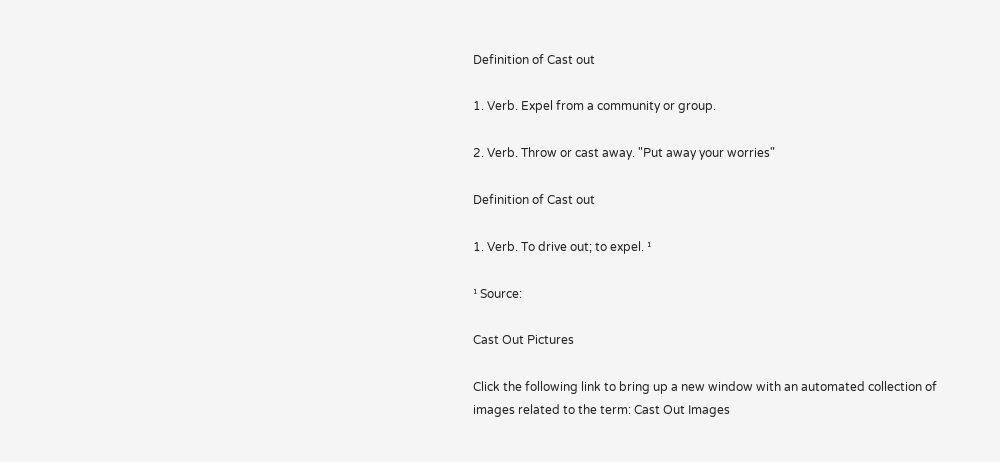Definition of Cast out

1. Verb. Expel from a community or group.

2. Verb. Throw or cast away. "Put away your worries"

Definition of Cast out

1. Verb. To drive out; to expel. ¹

¹ Source:

Cast Out Pictures

Click the following link to bring up a new window with an automated collection of images related to the term: Cast Out Images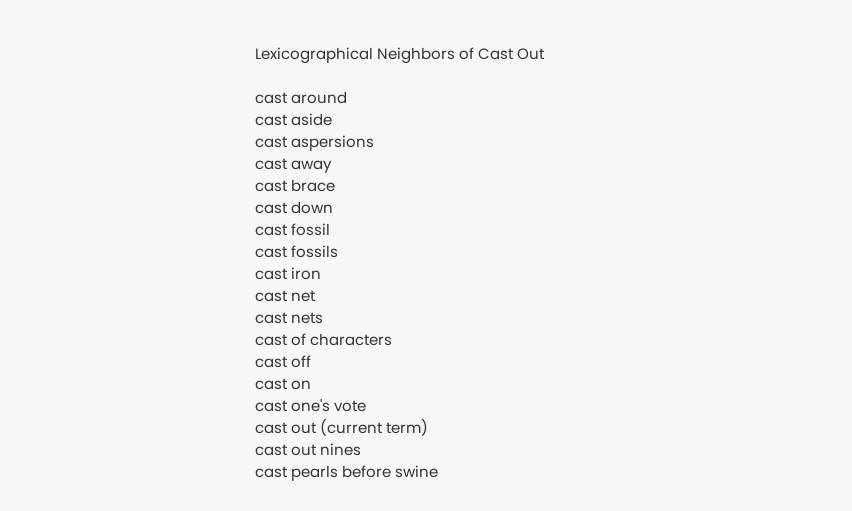Lexicographical Neighbors of Cast Out

cast around
cast aside
cast aspersions
cast away
cast brace
cast down
cast fossil
cast fossils
cast iron
cast net
cast nets
cast of characters
cast off
cast on
cast one's vote
cast out (current term)
cast out nines
cast pearls before swine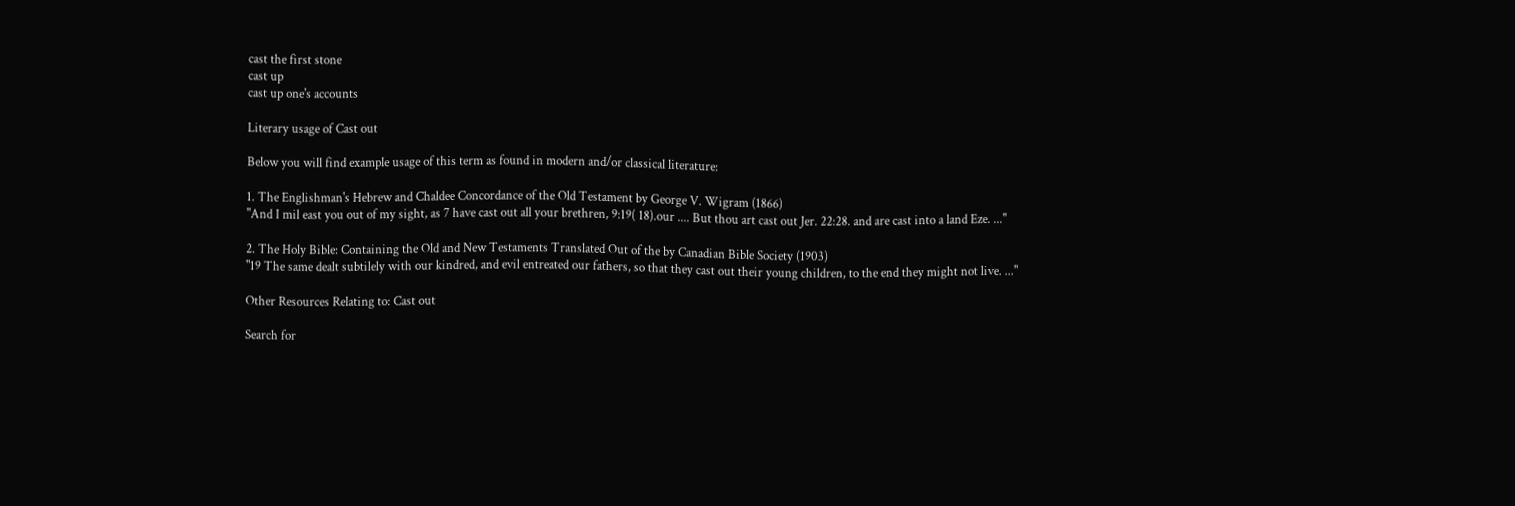cast the first stone
cast up
cast up one's accounts

Literary usage of Cast out

Below you will find example usage of this term as found in modern and/or classical literature:

1. The Englishman's Hebrew and Chaldee Concordance of the Old Testament by George V. Wigram (1866)
"And I mil east you out of my sight, as 7 have cast out all your brethren, 9:19( 18).our .... But thou art cast out Jer. 22:28. and are cast into a land Eze. ..."

2. The Holy Bible: Containing the Old and New Testaments Translated Out of the by Canadian Bible Society (1903)
"19 The same dealt subtilely with our kindred, and evil entreated our fathers, so that they cast out their young children, to the end they might not live. ..."

Other Resources Relating to: Cast out

Search for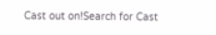Cast out on!Search for Cast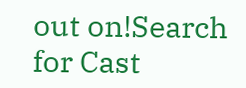out on!Search for Cast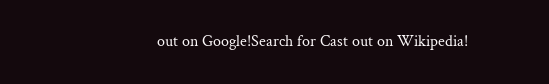out on Google!Search for Cast out on Wikipedia!